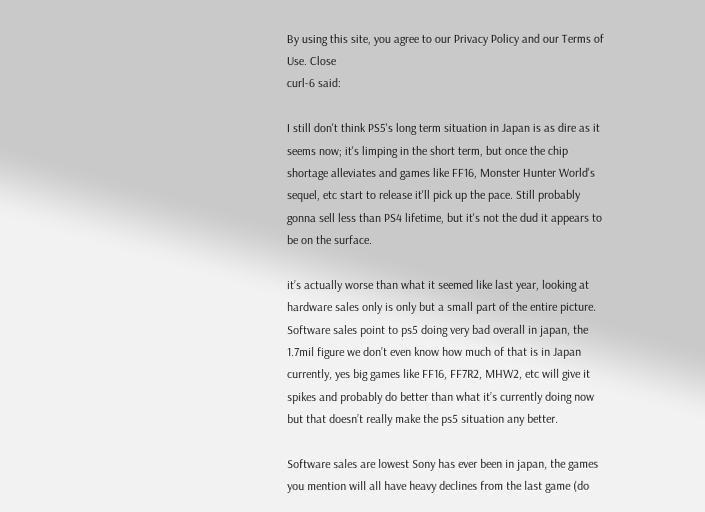By using this site, you agree to our Privacy Policy and our Terms of Use. Close
curl-6 said:

I still don't think PS5's long term situation in Japan is as dire as it seems now; it's limping in the short term, but once the chip shortage alleviates and games like FF16, Monster Hunter World's sequel, etc start to release it'll pick up the pace. Still probably gonna sell less than PS4 lifetime, but it's not the dud it appears to be on the surface.

it’s actually worse than what it seemed like last year, looking at hardware sales only is only but a small part of the entire picture. Software sales point to ps5 doing very bad overall in japan, the 1.7mil figure we don’t even know how much of that is in Japan currently, yes big games like FF16, FF7R2, MHW2, etc will give it spikes and probably do better than what it’s currently doing now but that doesn’t really make the ps5 situation any better.

Software sales are lowest Sony has ever been in japan, the games you mention will all have heavy declines from the last game (do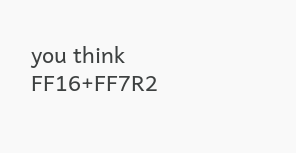you think FF16+FF7R2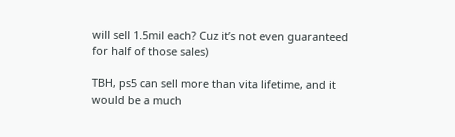will sell 1.5mil each? Cuz it’s not even guaranteed for half of those sales)

TBH, ps5 can sell more than vita lifetime, and it would be a much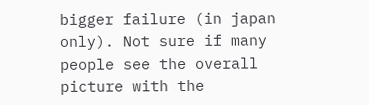bigger failure (in japan only). Not sure if many people see the overall picture with the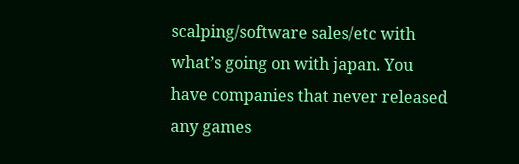scalping/software sales/etc with what’s going on with japan. You have companies that never released any games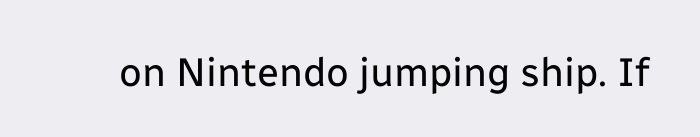on Nintendo jumping ship. If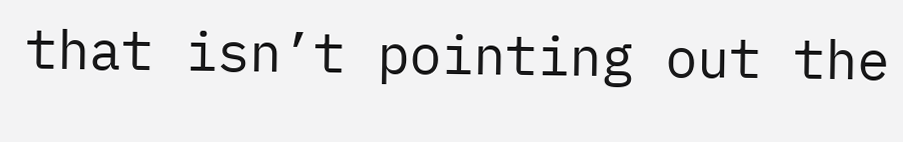that isn’t pointing out the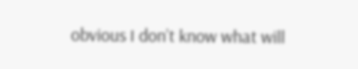obvious I don’t know what will